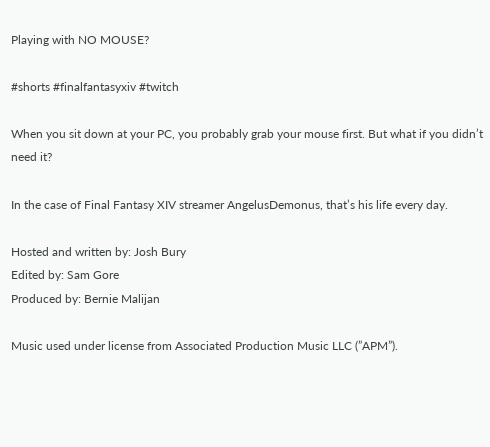Playing with NO MOUSE?

#shorts #finalfantasyxiv #twitch

When you sit down at your PC, you probably grab your mouse first. But what if you didn’t need it?

In the case of Final Fantasy XIV streamer AngelusDemonus, that’s his life every day.

Hosted and written by: Josh Bury
Edited by: Sam Gore
Produced by: Bernie Malijan

Music used under license from Associated Production Music LLC (”APM”).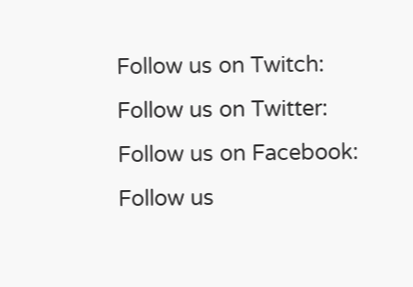Follow us on Twitch:
Follow us on Twitter:
Follow us on Facebook:
Follow us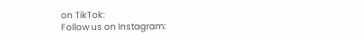on TikTok:
Follow us on Instagram: